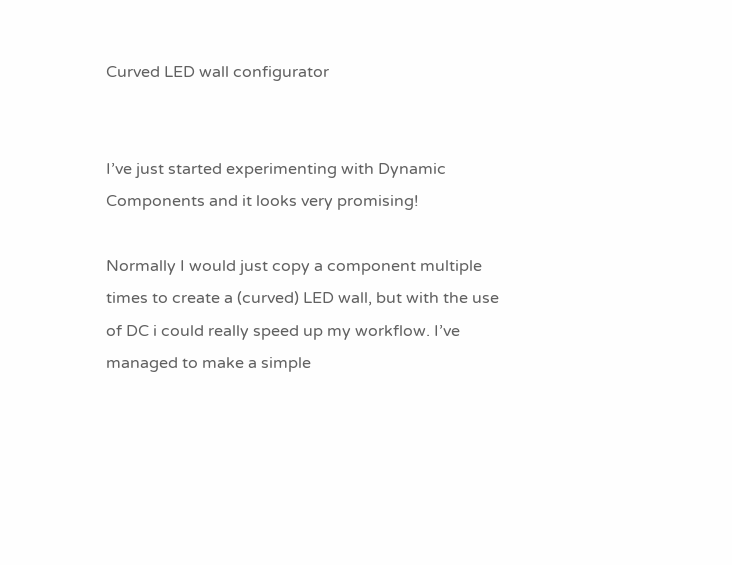Curved LED wall configurator


I’ve just started experimenting with Dynamic Components and it looks very promising!

Normally I would just copy a component multiple times to create a (curved) LED wall, but with the use of DC i could really speed up my workflow. I’ve managed to make a simple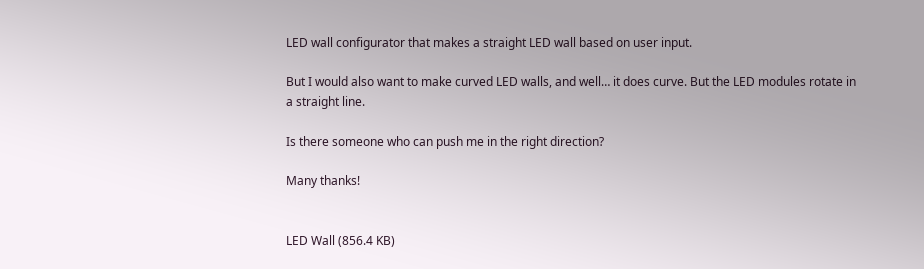LED wall configurator that makes a straight LED wall based on user input.

But I would also want to make curved LED walls, and well… it does curve. But the LED modules rotate in a straight line.

Is there someone who can push me in the right direction?

Many thanks!


LED Wall (856.4 KB)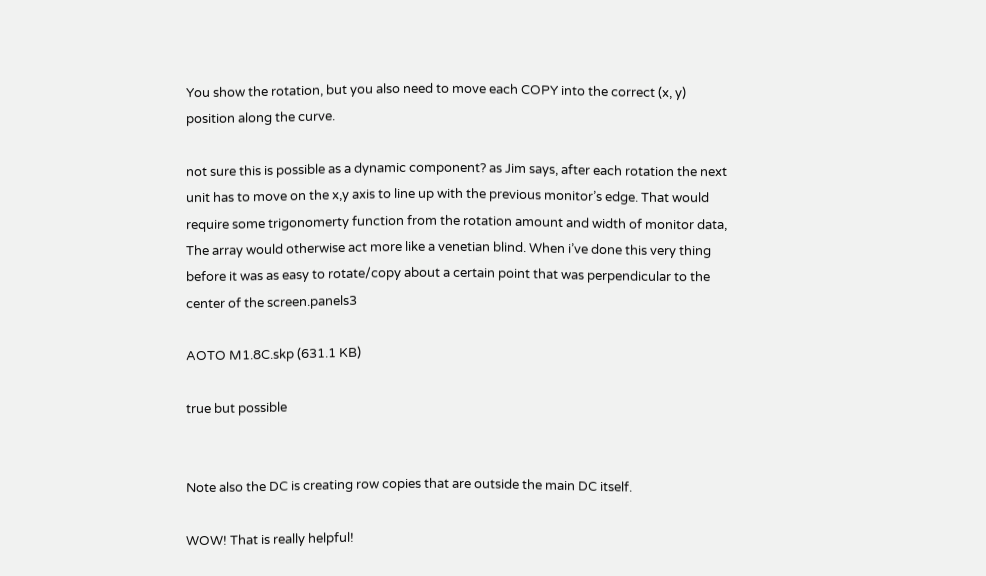You show the rotation, but you also need to move each COPY into the correct (x, y) position along the curve.

not sure this is possible as a dynamic component? as Jim says, after each rotation the next unit has to move on the x,y axis to line up with the previous monitor’s edge. That would require some trigonomerty function from the rotation amount and width of monitor data, The array would otherwise act more like a venetian blind. When i’ve done this very thing before it was as easy to rotate/copy about a certain point that was perpendicular to the center of the screen.panels3

AOTO M1.8C.skp (631.1 KB)

true but possible


Note also the DC is creating row copies that are outside the main DC itself.

WOW! That is really helpful!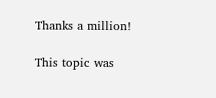Thanks a million!

This topic was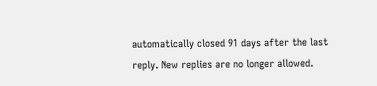automatically closed 91 days after the last reply. New replies are no longer allowed.